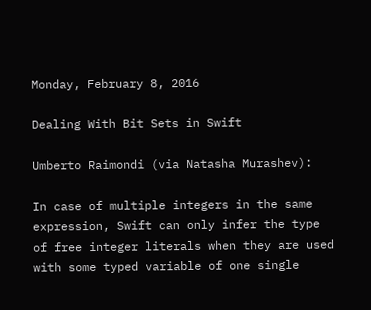Monday, February 8, 2016

Dealing With Bit Sets in Swift

Umberto Raimondi (via Natasha Murashev):

In case of multiple integers in the same expression, Swift can only infer the type of free integer literals when they are used with some typed variable of one single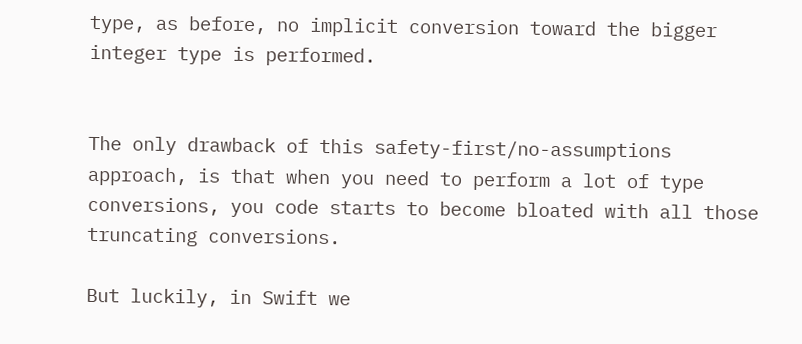type, as before, no implicit conversion toward the bigger integer type is performed.


The only drawback of this safety-first/no-assumptions approach, is that when you need to perform a lot of type conversions, you code starts to become bloated with all those truncating conversions.

But luckily, in Swift we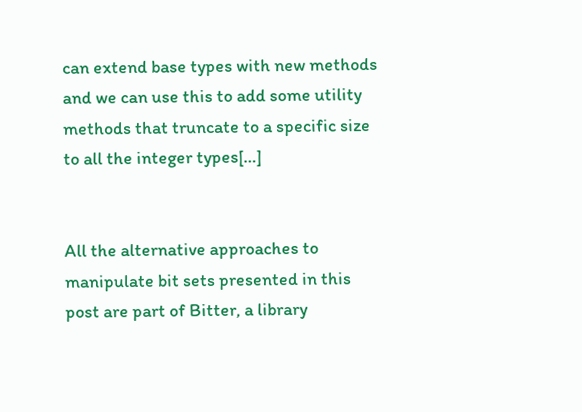can extend base types with new methods and we can use this to add some utility methods that truncate to a specific size to all the integer types[…]


All the alternative approaches to manipulate bit sets presented in this post are part of Bitter, a library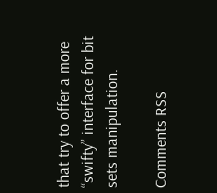that try to offer a more “swifty” interface for bit sets manipulation.

Comments RSS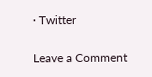· Twitter

Leave a Comment